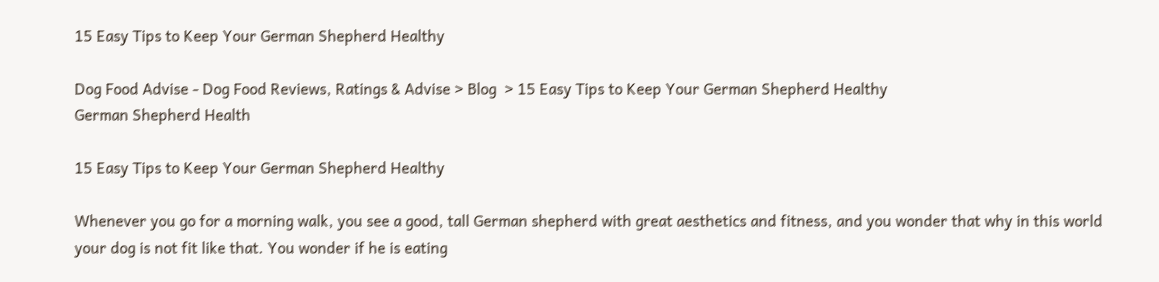15 Easy Tips to Keep Your German Shepherd Healthy

Dog Food Advise - Dog Food Reviews, Ratings & Advise > Blog  > 15 Easy Tips to Keep Your German Shepherd Healthy
German Shepherd Health

15 Easy Tips to Keep Your German Shepherd Healthy

Whenever you go for a morning walk, you see a good, tall German shepherd with great aesthetics and fitness, and you wonder that why in this world your dog is not fit like that. You wonder if he is eating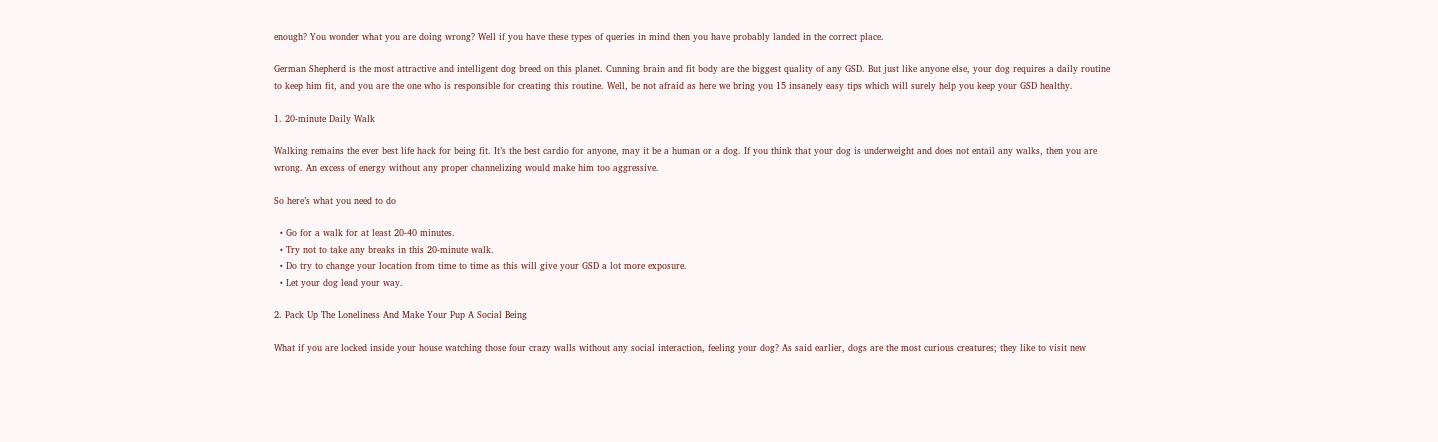enough? You wonder what you are doing wrong? Well if you have these types of queries in mind then you have probably landed in the correct place.

German Shepherd is the most attractive and intelligent dog breed on this planet. Cunning brain and fit body are the biggest quality of any GSD. But just like anyone else, your dog requires a daily routine to keep him fit, and you are the one who is responsible for creating this routine. Well, be not afraid as here we bring you 15 insanely easy tips which will surely help you keep your GSD healthy.

1. 20-minute Daily Walk

Walking remains the ever best life hack for being fit. It’s the best cardio for anyone, may it be a human or a dog. If you think that your dog is underweight and does not entail any walks, then you are wrong. An excess of energy without any proper channelizing would make him too aggressive.

So here’s what you need to do

  • Go for a walk for at least 20-40 minutes.
  • Try not to take any breaks in this 20-minute walk.
  • Do try to change your location from time to time as this will give your GSD a lot more exposure.
  • Let your dog lead your way.

2. Pack Up The Loneliness And Make Your Pup A Social Being

What if you are locked inside your house watching those four crazy walls without any social interaction, feeling your dog? As said earlier, dogs are the most curious creatures; they like to visit new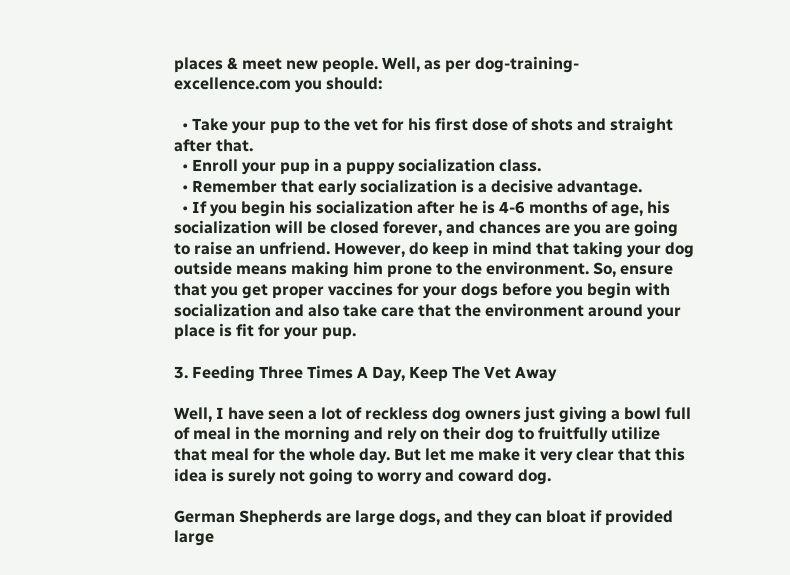places & meet new people. Well, as per dog-training-excellence.com you should:

  • Take your pup to the vet for his first dose of shots and straight after that.
  • Enroll your pup in a puppy socialization class.
  • Remember that early socialization is a decisive advantage.
  • If you begin his socialization after he is 4-6 months of age, his socialization will be closed forever, and chances are you are going to raise an unfriend. However, do keep in mind that taking your dog outside means making him prone to the environment. So, ensure that you get proper vaccines for your dogs before you begin with socialization and also take care that the environment around your place is fit for your pup.

3. Feeding Three Times A Day, Keep The Vet Away

Well, I have seen a lot of reckless dog owners just giving a bowl full of meal in the morning and rely on their dog to fruitfully utilize that meal for the whole day. But let me make it very clear that this idea is surely not going to worry and coward dog.

German Shepherds are large dogs, and they can bloat if provided large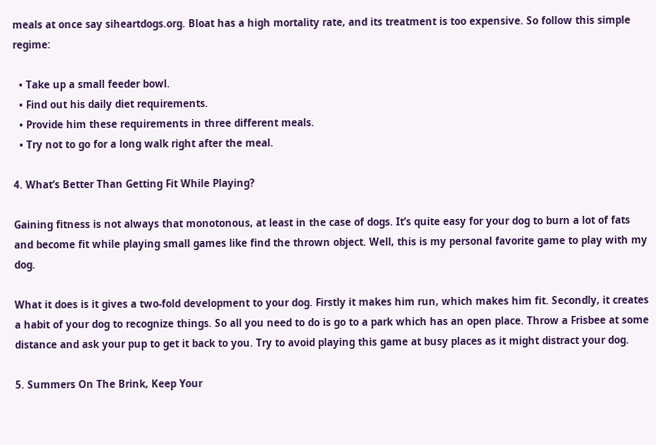meals at once say siheartdogs.org. Bloat has a high mortality rate, and its treatment is too expensive. So follow this simple regime:

  • Take up a small feeder bowl.
  • Find out his daily diet requirements.
  • Provide him these requirements in three different meals.
  • Try not to go for a long walk right after the meal.

4. What’s Better Than Getting Fit While Playing?

Gaining fitness is not always that monotonous, at least in the case of dogs. It’s quite easy for your dog to burn a lot of fats and become fit while playing small games like find the thrown object. Well, this is my personal favorite game to play with my dog.

What it does is it gives a two-fold development to your dog. Firstly it makes him run, which makes him fit. Secondly, it creates a habit of your dog to recognize things. So all you need to do is go to a park which has an open place. Throw a Frisbee at some distance and ask your pup to get it back to you. Try to avoid playing this game at busy places as it might distract your dog.

5. Summers On The Brink, Keep Your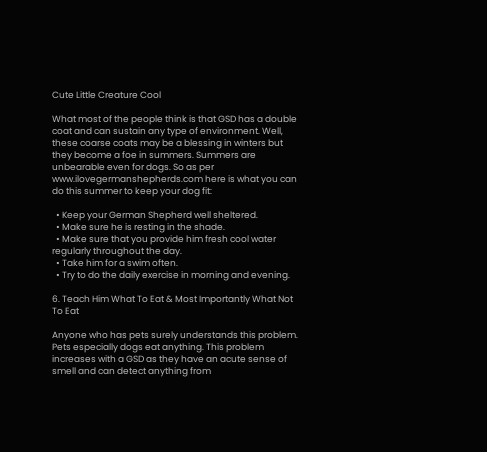Cute Little Creature Cool

What most of the people think is that GSD has a double coat and can sustain any type of environment. Well, these coarse coats may be a blessing in winters but they become a foe in summers. Summers are unbearable even for dogs. So as per www.ilovegermanshepherds.com here is what you can do this summer to keep your dog fit:

  • Keep your German Shepherd well sheltered.
  • Make sure he is resting in the shade.
  • Make sure that you provide him fresh cool water regularly throughout the day.
  • Take him for a swim often.
  • Try to do the daily exercise in morning and evening.

6. Teach Him What To Eat & Most Importantly What Not To Eat

Anyone who has pets surely understands this problem. Pets especially dogs eat anything. This problem increases with a GSD as they have an acute sense of smell and can detect anything from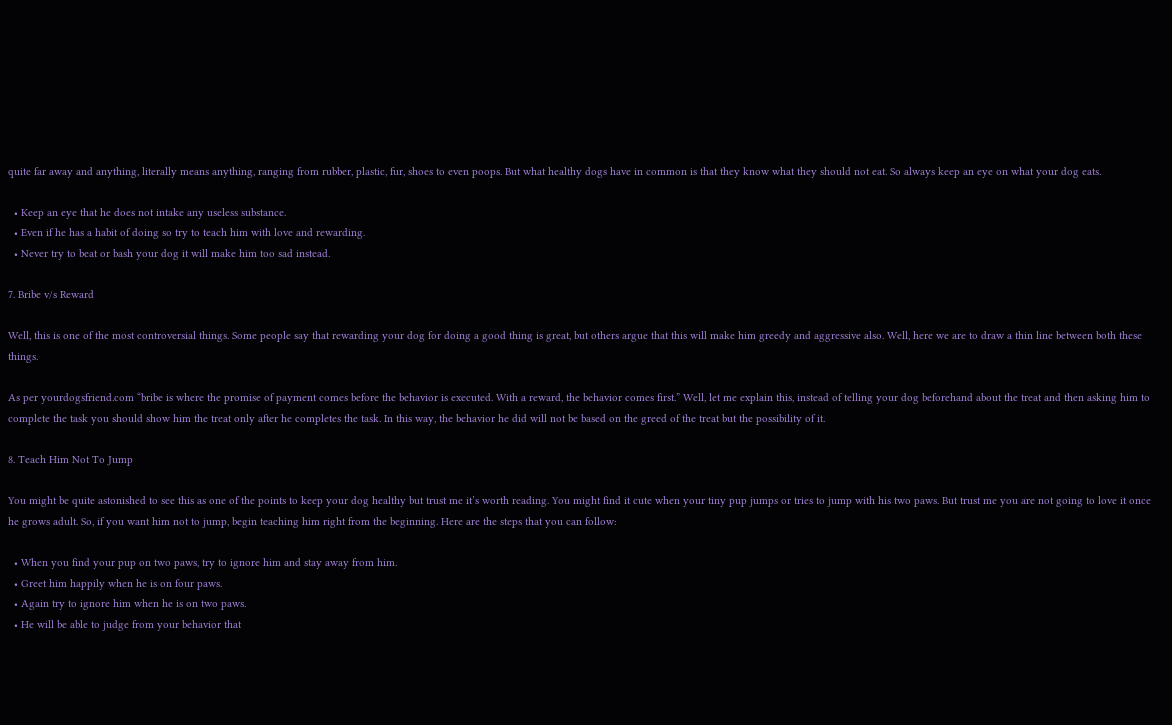quite far away and anything, literally means anything, ranging from rubber, plastic, fur, shoes to even poops. But what healthy dogs have in common is that they know what they should not eat. So always keep an eye on what your dog eats.

  • Keep an eye that he does not intake any useless substance.
  • Even if he has a habit of doing so try to teach him with love and rewarding.
  • Never try to beat or bash your dog it will make him too sad instead.

7. Bribe v/s Reward

Well, this is one of the most controversial things. Some people say that rewarding your dog for doing a good thing is great, but others argue that this will make him greedy and aggressive also. Well, here we are to draw a thin line between both these things.

As per yourdogsfriend.com “bribe is where the promise of payment comes before the behavior is executed. With a reward, the behavior comes first.” Well, let me explain this, instead of telling your dog beforehand about the treat and then asking him to complete the task you should show him the treat only after he completes the task. In this way, the behavior he did will not be based on the greed of the treat but the possibility of it.

8. Teach Him Not To Jump

You might be quite astonished to see this as one of the points to keep your dog healthy but trust me it’s worth reading. You might find it cute when your tiny pup jumps or tries to jump with his two paws. But trust me you are not going to love it once he grows adult. So, if you want him not to jump, begin teaching him right from the beginning. Here are the steps that you can follow:

  • When you find your pup on two paws, try to ignore him and stay away from him.
  • Greet him happily when he is on four paws.
  • Again try to ignore him when he is on two paws.
  • He will be able to judge from your behavior that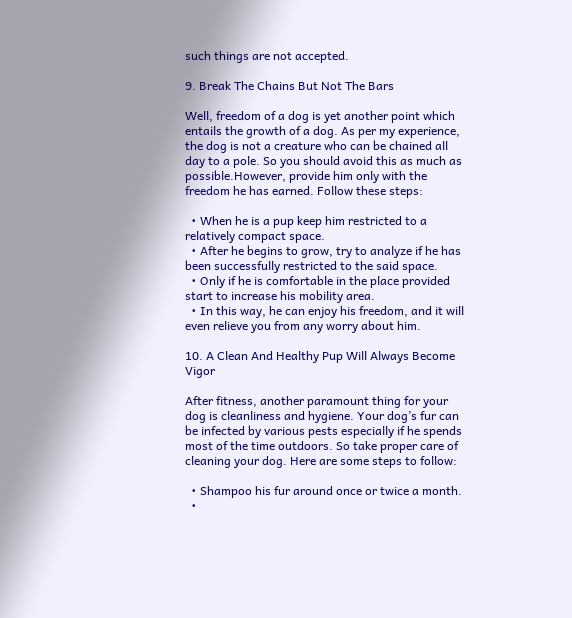such things are not accepted.

9. Break The Chains But Not The Bars

Well, freedom of a dog is yet another point which entails the growth of a dog. As per my experience, the dog is not a creature who can be chained all day to a pole. So you should avoid this as much as possible.However, provide him only with the freedom he has earned. Follow these steps:

  • When he is a pup keep him restricted to a relatively compact space.
  • After he begins to grow, try to analyze if he has been successfully restricted to the said space.
  • Only if he is comfortable in the place provided start to increase his mobility area.
  • In this way, he can enjoy his freedom, and it will even relieve you from any worry about him.

10. A Clean And Healthy Pup Will Always Become Vigor

After fitness, another paramount thing for your dog is cleanliness and hygiene. Your dog’s fur can be infected by various pests especially if he spends most of the time outdoors. So take proper care of cleaning your dog. Here are some steps to follow:

  • Shampoo his fur around once or twice a month.
  •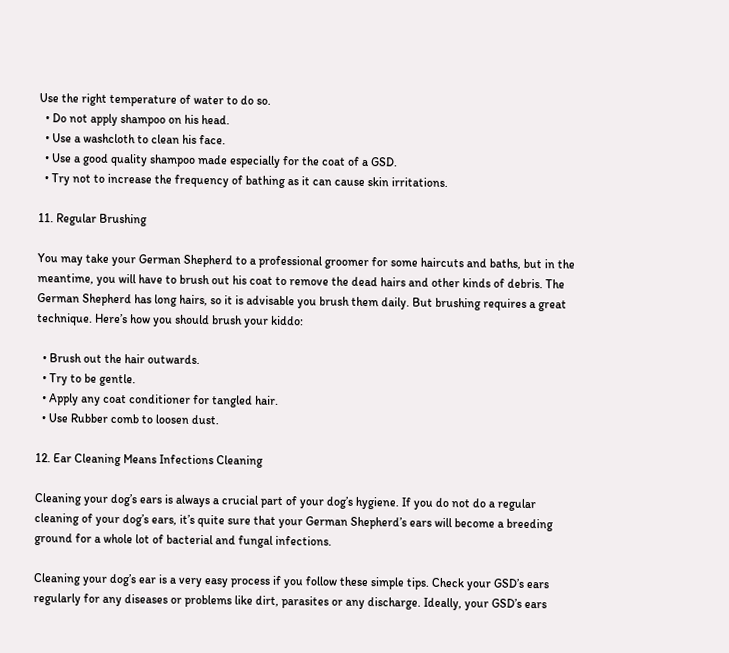Use the right temperature of water to do so.
  • Do not apply shampoo on his head.
  • Use a washcloth to clean his face.
  • Use a good quality shampoo made especially for the coat of a GSD.
  • Try not to increase the frequency of bathing as it can cause skin irritations.

11. Regular Brushing

You may take your German Shepherd to a professional groomer for some haircuts and baths, but in the meantime, you will have to brush out his coat to remove the dead hairs and other kinds of debris. The German Shepherd has long hairs, so it is advisable you brush them daily. But brushing requires a great technique. Here’s how you should brush your kiddo:

  • Brush out the hair outwards.
  • Try to be gentle.
  • Apply any coat conditioner for tangled hair.
  • Use Rubber comb to loosen dust.

12. Ear Cleaning Means Infections Cleaning

Cleaning your dog’s ears is always a crucial part of your dog’s hygiene. If you do not do a regular cleaning of your dog’s ears, it’s quite sure that your German Shepherd’s ears will become a breeding ground for a whole lot of bacterial and fungal infections.

Cleaning your dog’s ear is a very easy process if you follow these simple tips. Check your GSD’s ears regularly for any diseases or problems like dirt, parasites or any discharge. Ideally, your GSD’s ears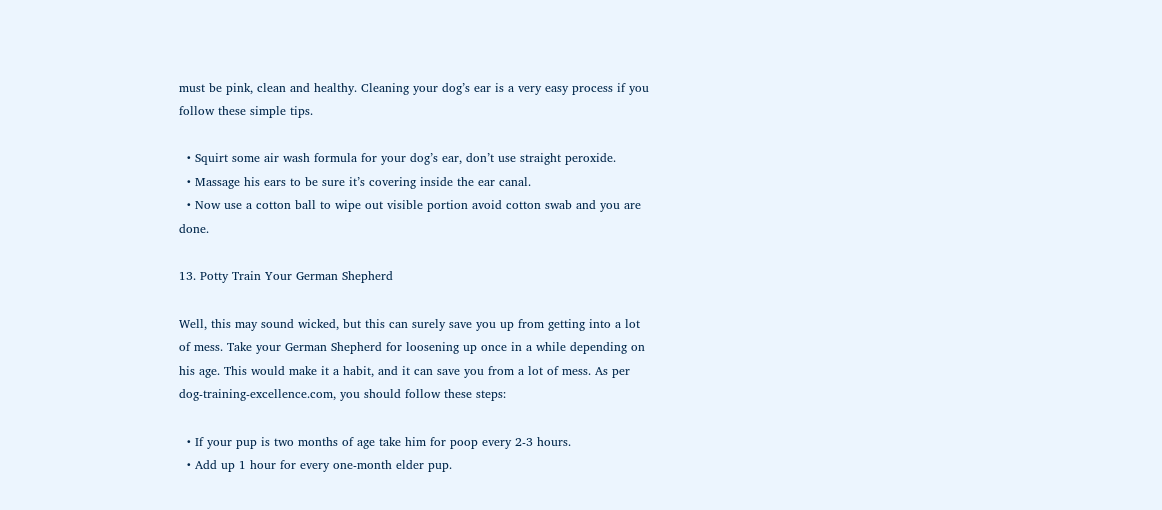must be pink, clean and healthy. Cleaning your dog’s ear is a very easy process if you follow these simple tips.

  • Squirt some air wash formula for your dog’s ear, don’t use straight peroxide.
  • Massage his ears to be sure it’s covering inside the ear canal.
  • Now use a cotton ball to wipe out visible portion avoid cotton swab and you are done.

13. Potty Train Your German Shepherd

Well, this may sound wicked, but this can surely save you up from getting into a lot of mess. Take your German Shepherd for loosening up once in a while depending on his age. This would make it a habit, and it can save you from a lot of mess. As per dog-training-excellence.com, you should follow these steps:

  • If your pup is two months of age take him for poop every 2-3 hours.
  • Add up 1 hour for every one-month elder pup.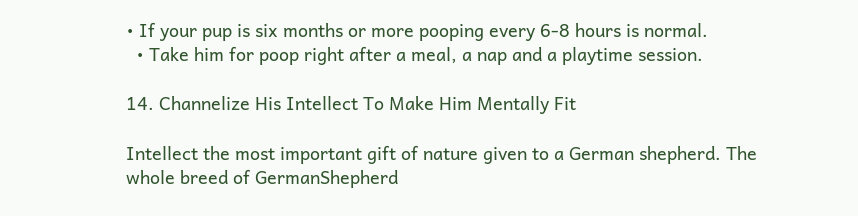• If your pup is six months or more pooping every 6-8 hours is normal.
  • Take him for poop right after a meal, a nap and a playtime session.

14. Channelize His Intellect To Make Him Mentally Fit

Intellect the most important gift of nature given to a German shepherd. The whole breed of GermanShepherd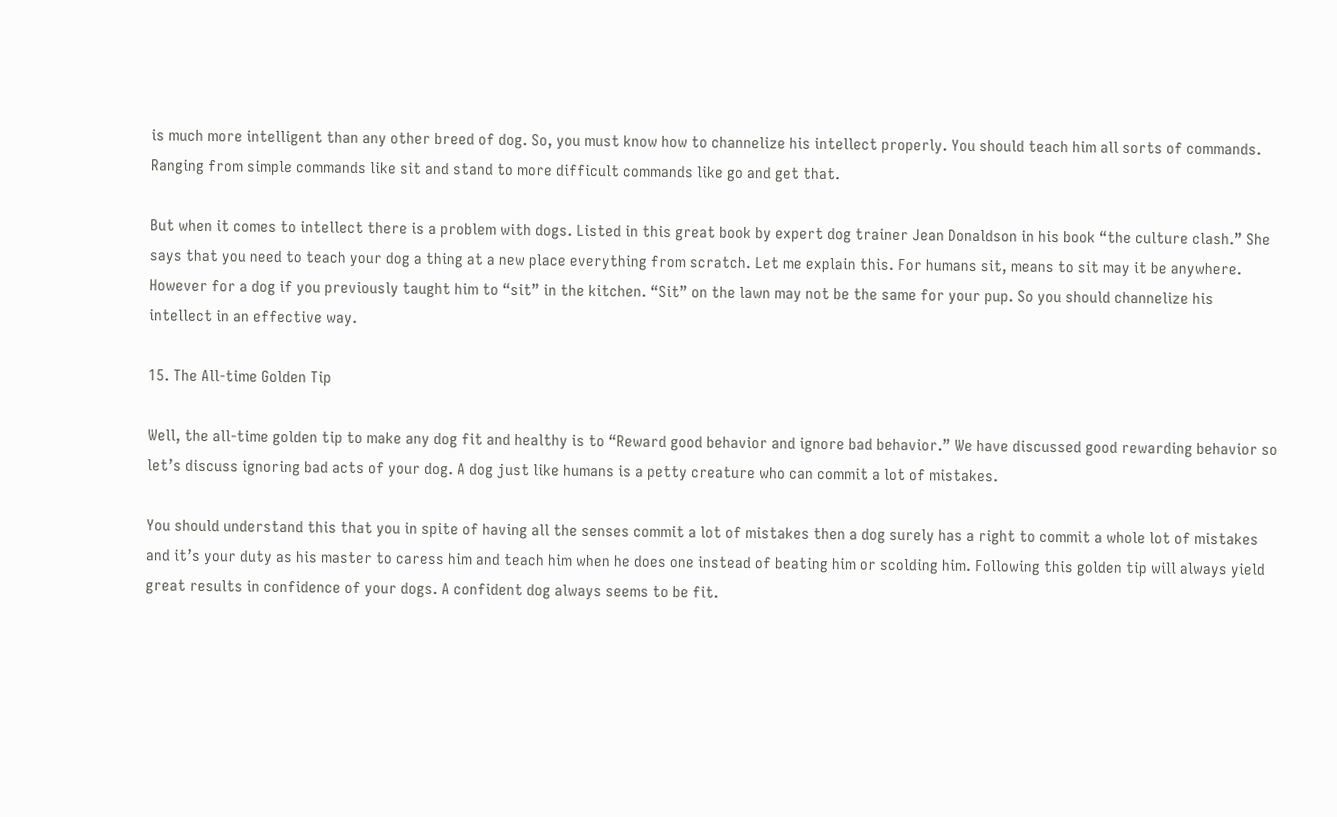is much more intelligent than any other breed of dog. So, you must know how to channelize his intellect properly. You should teach him all sorts of commands. Ranging from simple commands like sit and stand to more difficult commands like go and get that.

But when it comes to intellect there is a problem with dogs. Listed in this great book by expert dog trainer Jean Donaldson in his book “the culture clash.” She says that you need to teach your dog a thing at a new place everything from scratch. Let me explain this. For humans sit, means to sit may it be anywhere. However for a dog if you previously taught him to “sit” in the kitchen. “Sit” on the lawn may not be the same for your pup. So you should channelize his intellect in an effective way.

15. The All-time Golden Tip

Well, the all-time golden tip to make any dog fit and healthy is to “Reward good behavior and ignore bad behavior.” We have discussed good rewarding behavior so let’s discuss ignoring bad acts of your dog. A dog just like humans is a petty creature who can commit a lot of mistakes.

You should understand this that you in spite of having all the senses commit a lot of mistakes then a dog surely has a right to commit a whole lot of mistakes and it’s your duty as his master to caress him and teach him when he does one instead of beating him or scolding him. Following this golden tip will always yield great results in confidence of your dogs. A confident dog always seems to be fit.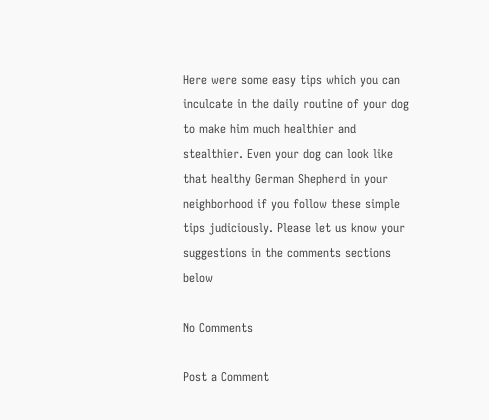Here were some easy tips which you can inculcate in the daily routine of your dog to make him much healthier and stealthier. Even your dog can look like that healthy German Shepherd in your neighborhood if you follow these simple tips judiciously. Please let us know your suggestions in the comments sections below

No Comments

Post a Comment